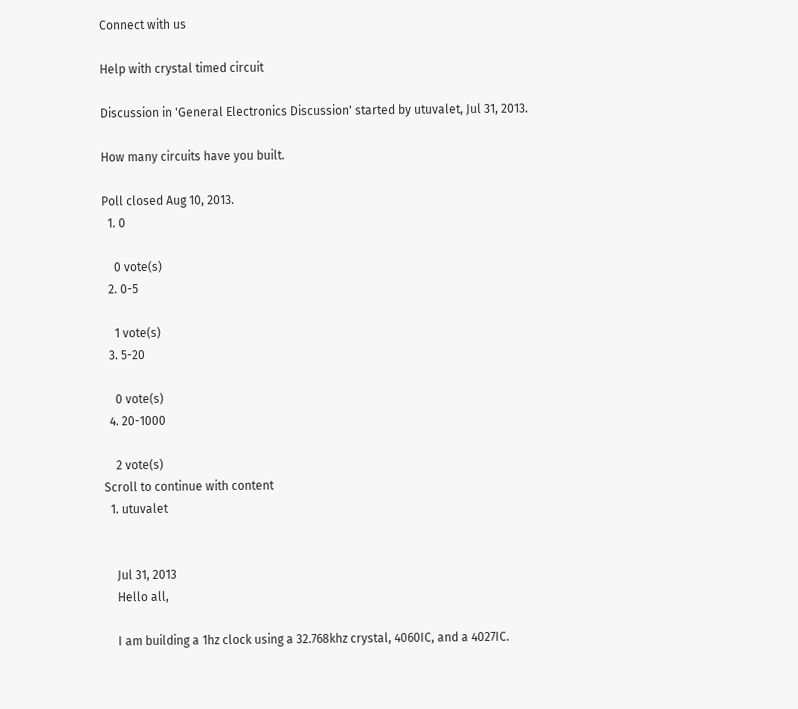Connect with us

Help with crystal timed circuit

Discussion in 'General Electronics Discussion' started by utuvalet, Jul 31, 2013.

How many circuits have you built.

Poll closed Aug 10, 2013.
  1. 0

    0 vote(s)
  2. 0-5

    1 vote(s)
  3. 5-20

    0 vote(s)
  4. 20-1000

    2 vote(s)
Scroll to continue with content
  1. utuvalet


    Jul 31, 2013
    Hello all,

    I am building a 1hz clock using a 32.768khz crystal, 4060IC, and a 4027IC.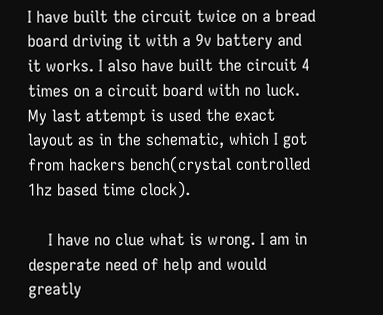I have built the circuit twice on a bread board driving it with a 9v battery and it works. I also have built the circuit 4 times on a circuit board with no luck. My last attempt is used the exact layout as in the schematic, which I got from hackers bench(crystal controlled 1hz based time clock).

    I have no clue what is wrong. I am in desperate need of help and would greatly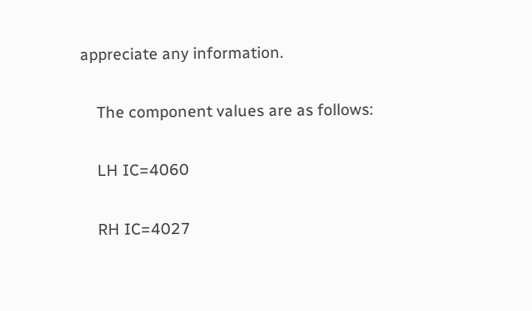appreciate any information.

    The component values are as follows:

    LH IC=4060

    RH IC=4027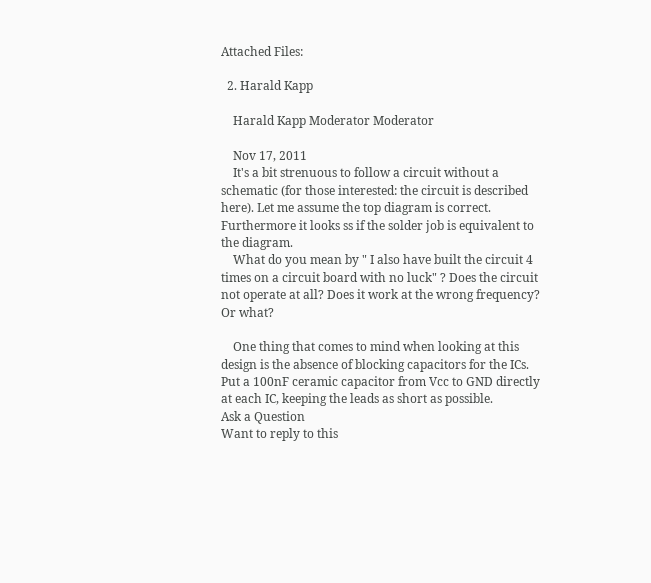Attached Files:

  2. Harald Kapp

    Harald Kapp Moderator Moderator

    Nov 17, 2011
    It's a bit strenuous to follow a circuit without a schematic (for those interested: the circuit is described here). Let me assume the top diagram is correct. Furthermore it looks ss if the solder job is equivalent to the diagram.
    What do you mean by " I also have built the circuit 4 times on a circuit board with no luck" ? Does the circuit not operate at all? Does it work at the wrong frequency? Or what?

    One thing that comes to mind when looking at this design is the absence of blocking capacitors for the ICs. Put a 100nF ceramic capacitor from Vcc to GND directly at each IC, keeping the leads as short as possible.
Ask a Question
Want to reply to this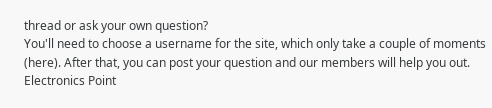thread or ask your own question?
You'll need to choose a username for the site, which only take a couple of moments (here). After that, you can post your question and our members will help you out.
Electronics Point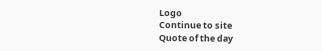Logo
Continue to site
Quote of the day